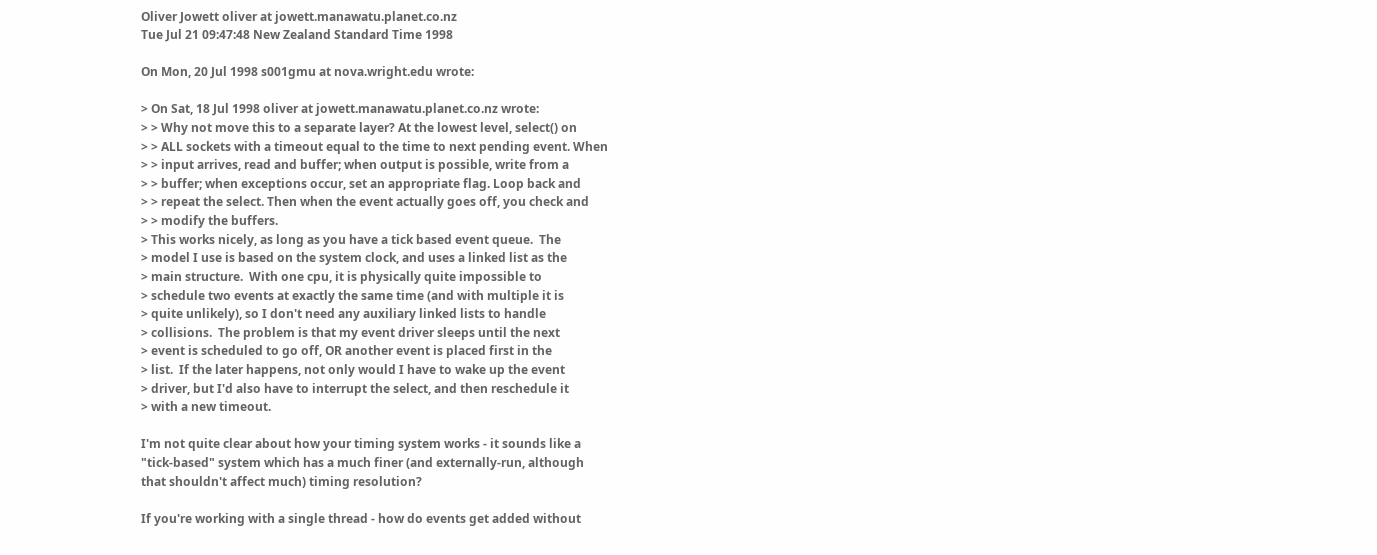Oliver Jowett oliver at jowett.manawatu.planet.co.nz
Tue Jul 21 09:47:48 New Zealand Standard Time 1998

On Mon, 20 Jul 1998 s001gmu at nova.wright.edu wrote:

> On Sat, 18 Jul 1998 oliver at jowett.manawatu.planet.co.nz wrote:
> > Why not move this to a separate layer? At the lowest level, select() on
> > ALL sockets with a timeout equal to the time to next pending event. When
> > input arrives, read and buffer; when output is possible, write from a
> > buffer; when exceptions occur, set an appropriate flag. Loop back and
> > repeat the select. Then when the event actually goes off, you check and
> > modify the buffers.
> This works nicely, as long as you have a tick based event queue.  The
> model I use is based on the system clock, and uses a linked list as the
> main structure.  With one cpu, it is physically quite impossible to
> schedule two events at exactly the same time (and with multiple it is
> quite unlikely), so I don't need any auxiliary linked lists to handle
> collisions.  The problem is that my event driver sleeps until the next
> event is scheduled to go off, OR another event is placed first in the
> list.  If the later happens, not only would I have to wake up the event
> driver, but I'd also have to interrupt the select, and then reschedule it
> with a new timeout.

I'm not quite clear about how your timing system works - it sounds like a
"tick-based" system which has a much finer (and externally-run, although
that shouldn't affect much) timing resolution?

If you're working with a single thread - how do events get added without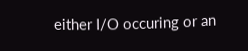either I/O occuring or an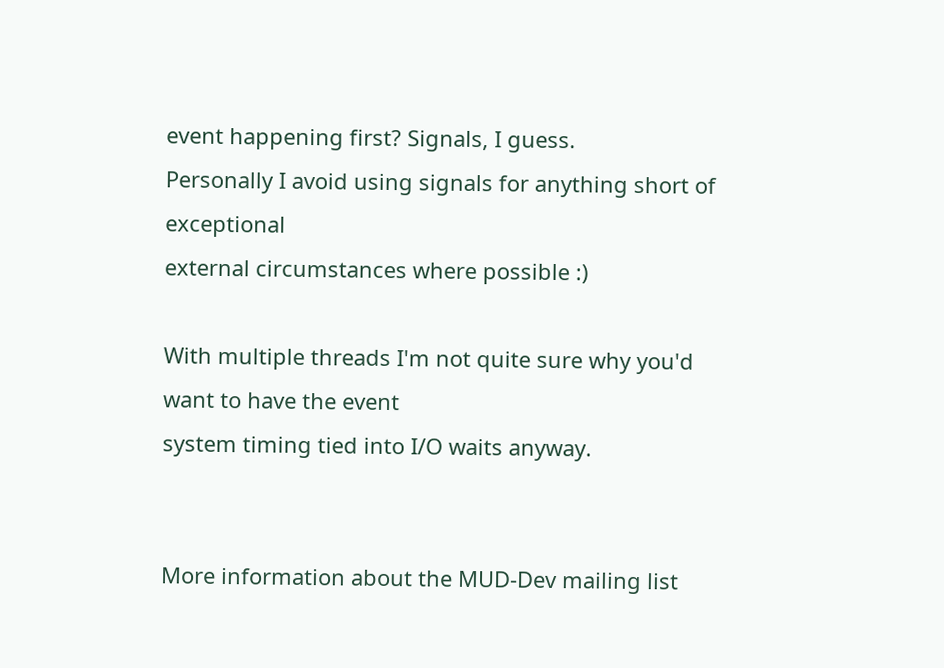event happening first? Signals, I guess.
Personally I avoid using signals for anything short of exceptional
external circumstances where possible :)

With multiple threads I'm not quite sure why you'd want to have the event
system timing tied into I/O waits anyway.


More information about the MUD-Dev mailing list